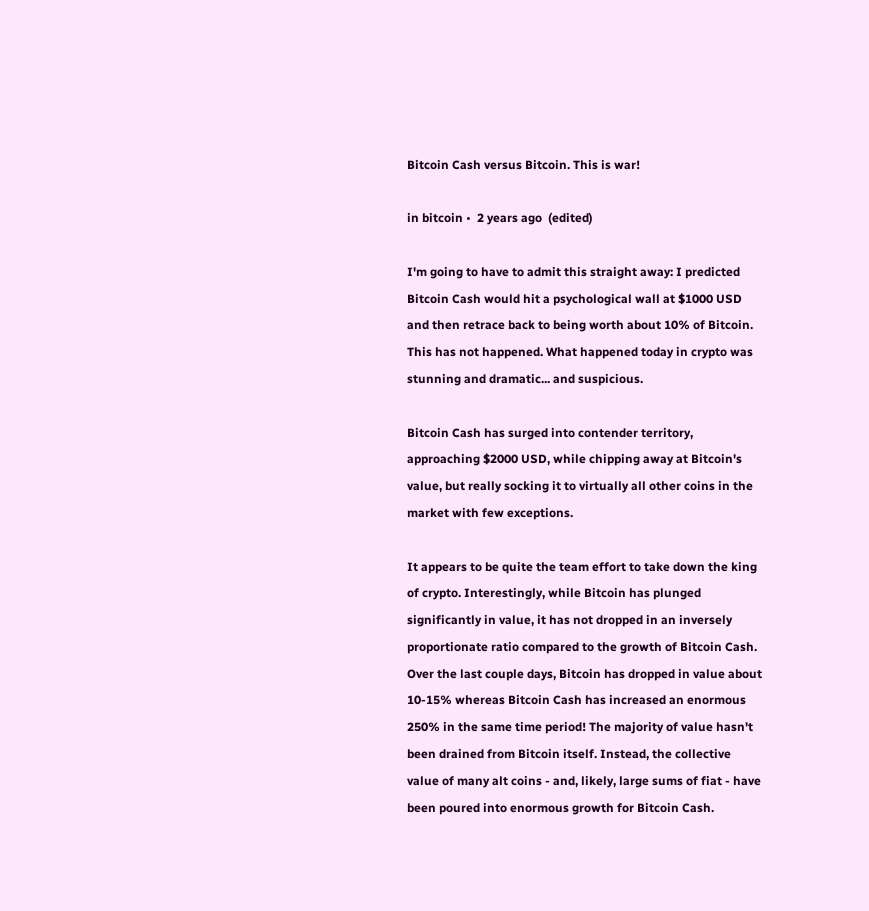Bitcoin Cash versus Bitcoin. This is war!

in bitcoin •  2 years ago  (edited)

I'm going to have to admit this straight away: I predicted Bitcoin Cash would hit a psychological wall at $1000 USD and then retrace back to being worth about 10% of Bitcoin. This has not happened. What happened today in crypto was stunning and dramatic... and suspicious.

Bitcoin Cash has surged into contender territory, approaching $2000 USD, while chipping away at Bitcoin's value, but really socking it to virtually all other coins in the market with few exceptions.

It appears to be quite the team effort to take down the king of crypto. Interestingly, while Bitcoin has plunged significantly in value, it has not dropped in an inversely proportionate ratio compared to the growth of Bitcoin Cash. Over the last couple days, Bitcoin has dropped in value about 10-15% whereas Bitcoin Cash has increased an enormous 250% in the same time period! The majority of value hasn't been drained from Bitcoin itself. Instead, the collective value of many alt coins - and, likely, large sums of fiat - have been poured into enormous growth for Bitcoin Cash.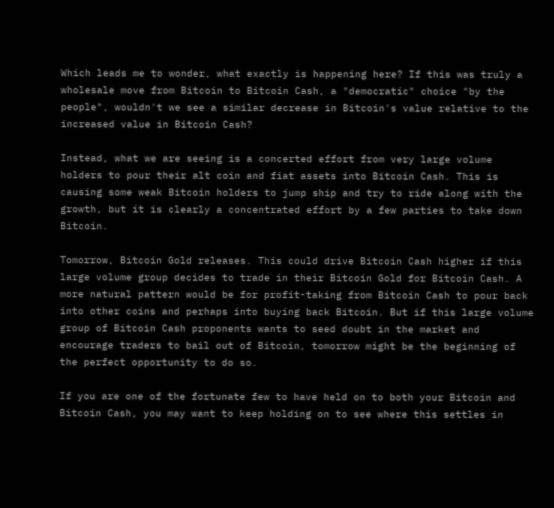Which leads me to wonder, what exactly is happening here? If this was truly a wholesale move from Bitcoin to Bitcoin Cash, a "democratic" choice "by the people", wouldn't we see a similar decrease in Bitcoin's value relative to the increased value in Bitcoin Cash?

Instead, what we are seeing is a concerted effort from very large volume holders to pour their alt coin and fiat assets into Bitcoin Cash. This is causing some weak Bitcoin holders to jump ship and try to ride along with the growth, but it is clearly a concentrated effort by a few parties to take down Bitcoin.

Tomorrow, Bitcoin Gold releases. This could drive Bitcoin Cash higher if this large volume group decides to trade in their Bitcoin Gold for Bitcoin Cash. A more natural pattern would be for profit-taking from Bitcoin Cash to pour back into other coins and perhaps into buying back Bitcoin. But if this large volume group of Bitcoin Cash proponents wants to seed doubt in the market and encourage traders to bail out of Bitcoin, tomorrow might be the beginning of the perfect opportunity to do so.

If you are one of the fortunate few to have held on to both your Bitcoin and Bitcoin Cash, you may want to keep holding on to see where this settles in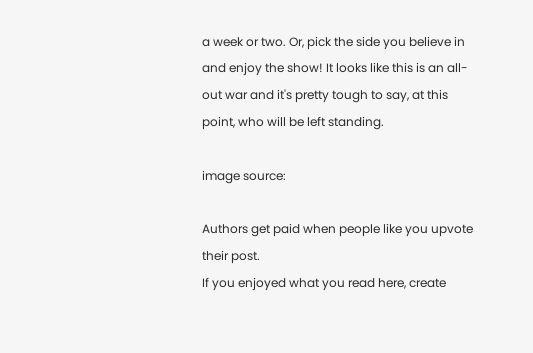a week or two. Or, pick the side you believe in and enjoy the show! It looks like this is an all-out war and it's pretty tough to say, at this point, who will be left standing.

image source:

Authors get paid when people like you upvote their post.
If you enjoyed what you read here, create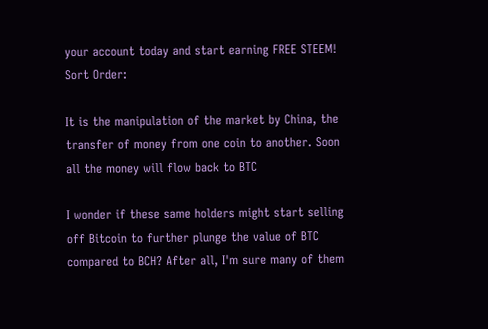your account today and start earning FREE STEEM!
Sort Order:

It is the manipulation of the market by China, the transfer of money from one coin to another. Soon all the money will flow back to BTC

I wonder if these same holders might start selling off Bitcoin to further plunge the value of BTC compared to BCH? After all, I'm sure many of them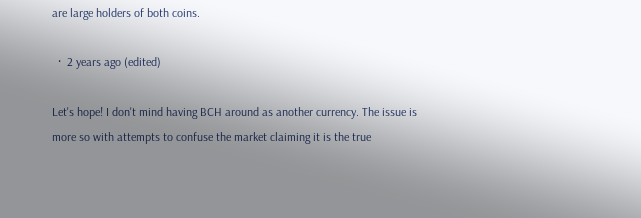are large holders of both coins.

  ·  2 years ago (edited)

Let's hope! I don't mind having BCH around as another currency. The issue is more so with attempts to confuse the market claiming it is the true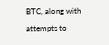BTC, along with attempts to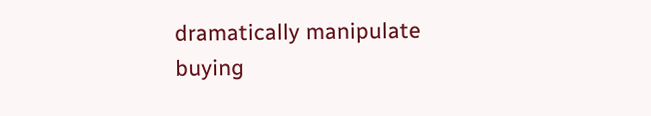dramatically manipulate buying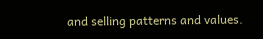and selling patterns and values.